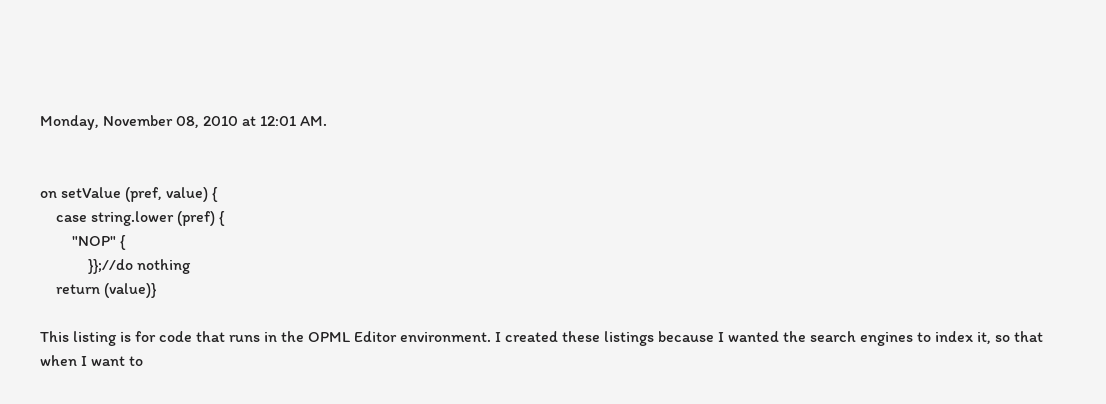Monday, November 08, 2010 at 12:01 AM.


on setValue (pref, value) {
    case string.lower (pref) {
        "NOP" {
            }};//do nothing
    return (value)}

This listing is for code that runs in the OPML Editor environment. I created these listings because I wanted the search engines to index it, so that when I want to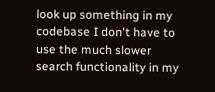look up something in my codebase I don't have to use the much slower search functionality in my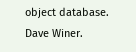object database. Dave Winer.